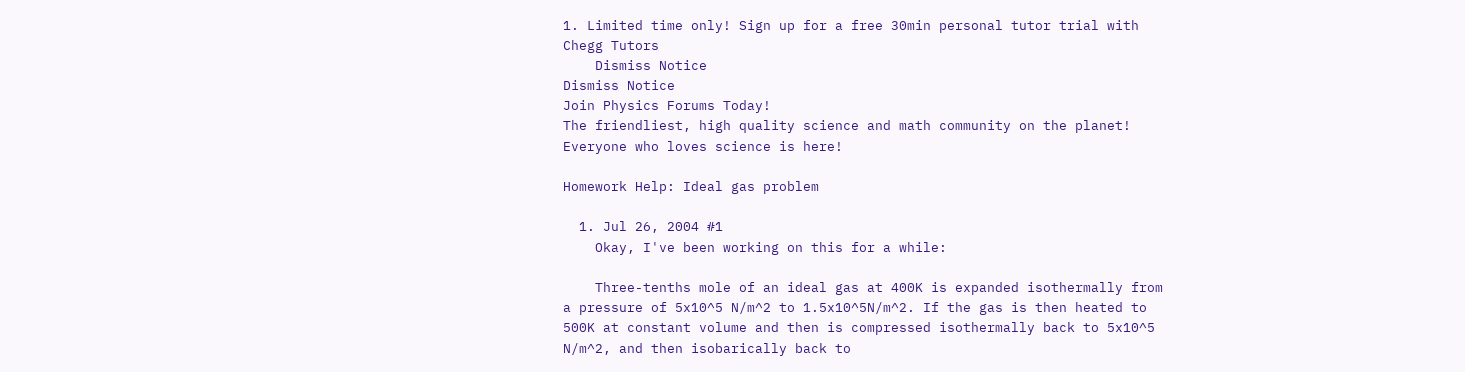1. Limited time only! Sign up for a free 30min personal tutor trial with Chegg Tutors
    Dismiss Notice
Dismiss Notice
Join Physics Forums Today!
The friendliest, high quality science and math community on the planet! Everyone who loves science is here!

Homework Help: Ideal gas problem

  1. Jul 26, 2004 #1
    Okay, I've been working on this for a while:

    Three-tenths mole of an ideal gas at 400K is expanded isothermally from a pressure of 5x10^5 N/m^2 to 1.5x10^5N/m^2. If the gas is then heated to 500K at constant volume and then is compressed isothermally back to 5x10^5 N/m^2, and then isobarically back to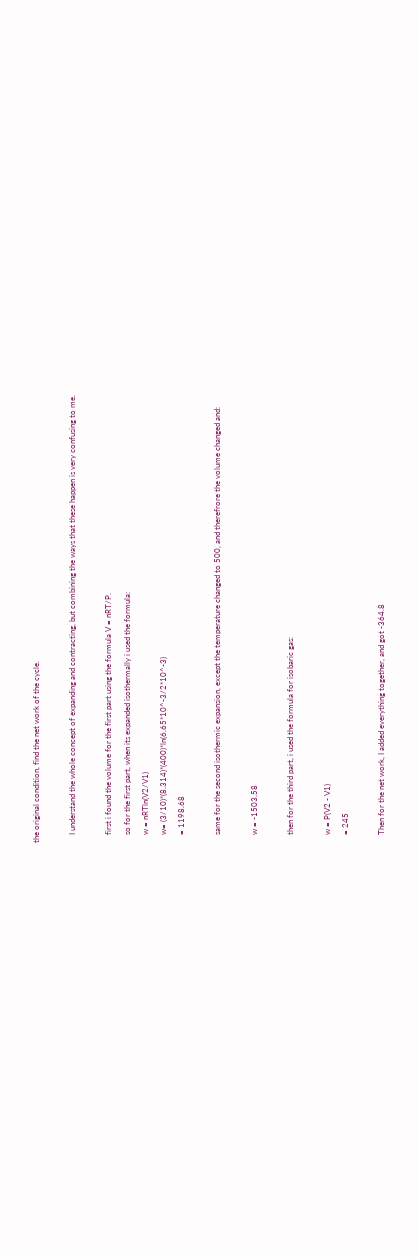the original condition, find the net work of the cycle.

    I understand the whole concept of expanding and contracting, but combining the ways that these happen is very confusing to me.

    first i found the volume for the first part using the formula V = nRT/P.
    so for the first part, when its expanded isothermally i used the formula:
    w = nRTln(V2/V1)
    w= (3/10)*(8.314)*(400)*ln(6.65*10^-3/2*10^-3)
    = 1198.68

    same for the second isothermic expansion, except the temperature changed to 500, and therefrore the volume changed and:

    w = -1503.58

    then for the third part, i used the formula for isobaric gas:

    w = P(V2 - V1)
    = 245

    Then for the net work, I added everything together, and got -364.8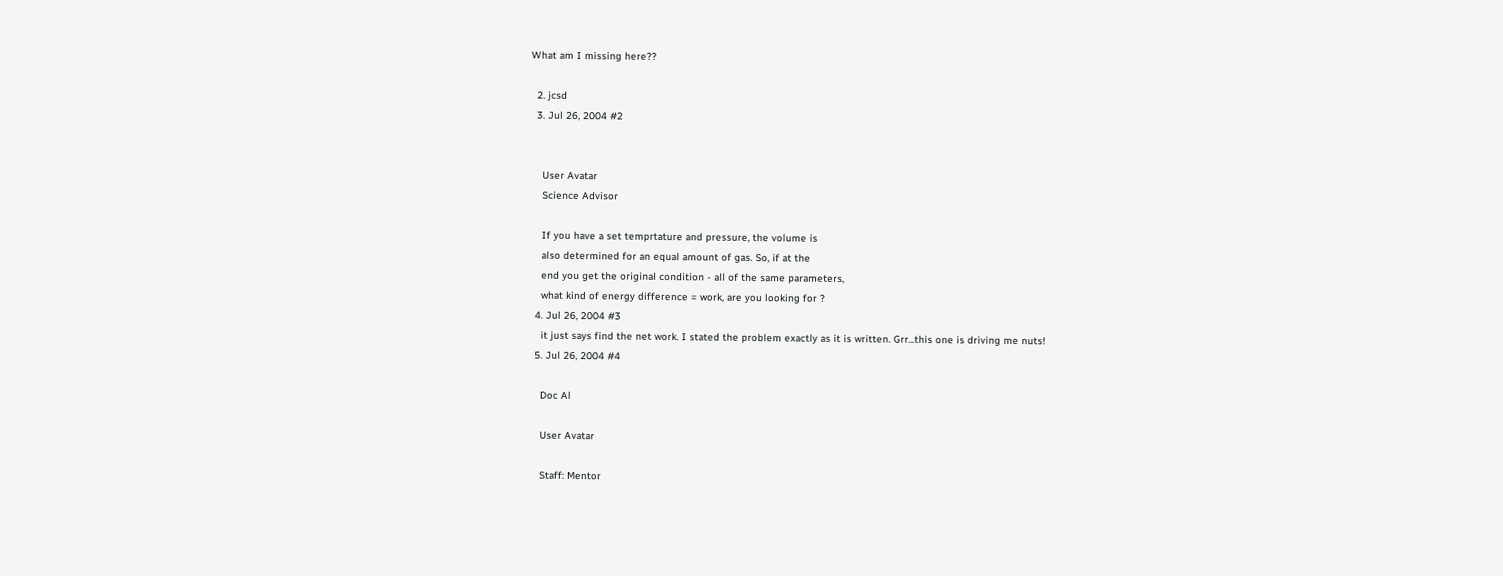What am I missing here??

  2. jcsd
  3. Jul 26, 2004 #2


    User Avatar
    Science Advisor

    If you have a set temprtature and pressure, the volume is
    also determined for an equal amount of gas. So, if at the
    end you get the original condition - all of the same parameters,
    what kind of energy difference = work, are you looking for ?
  4. Jul 26, 2004 #3
    it just says find the net work. I stated the problem exactly as it is written. Grr...this one is driving me nuts!
  5. Jul 26, 2004 #4

    Doc Al

    User Avatar

    Staff: Mentor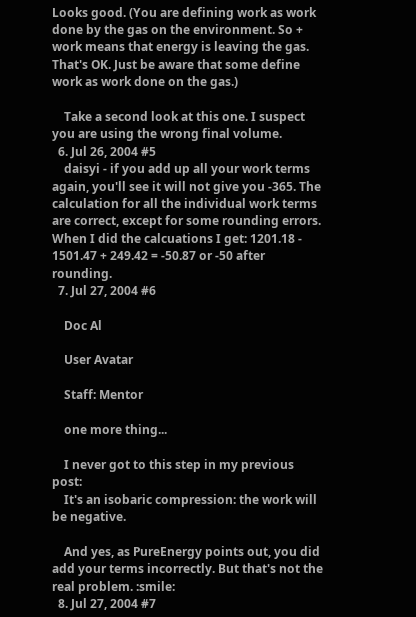Looks good. (You are defining work as work done by the gas on the environment. So + work means that energy is leaving the gas. That's OK. Just be aware that some define work as work done on the gas.)

    Take a second look at this one. I suspect you are using the wrong final volume.
  6. Jul 26, 2004 #5
    daisyi - if you add up all your work terms again, you'll see it will not give you -365. The calculation for all the individual work terms are correct, except for some rounding errors. When I did the calcuations I get: 1201.18 - 1501.47 + 249.42 = -50.87 or -50 after rounding.
  7. Jul 27, 2004 #6

    Doc Al

    User Avatar

    Staff: Mentor

    one more thing...

    I never got to this step in my previous post:
    It's an isobaric compression: the work will be negative.

    And yes, as PureEnergy points out, you did add your terms incorrectly. But that's not the real problem. :smile:
  8. Jul 27, 2004 #7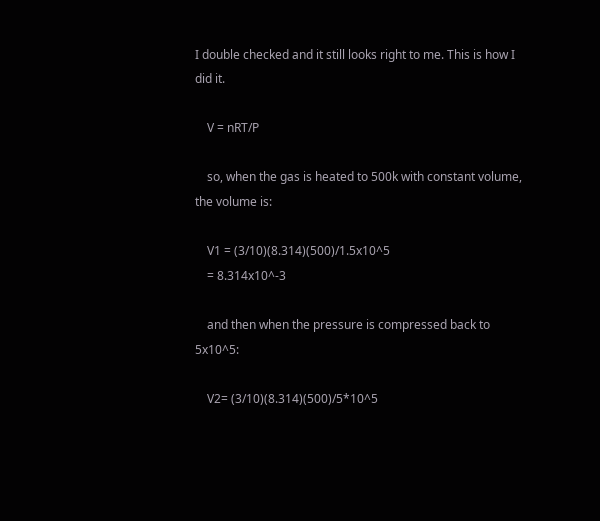I double checked and it still looks right to me. This is how I did it.

    V = nRT/P

    so, when the gas is heated to 500k with constant volume, the volume is:

    V1 = (3/10)(8.314)(500)/1.5x10^5
    = 8.314x10^-3

    and then when the pressure is compressed back to 5x10^5:

    V2= (3/10)(8.314)(500)/5*10^5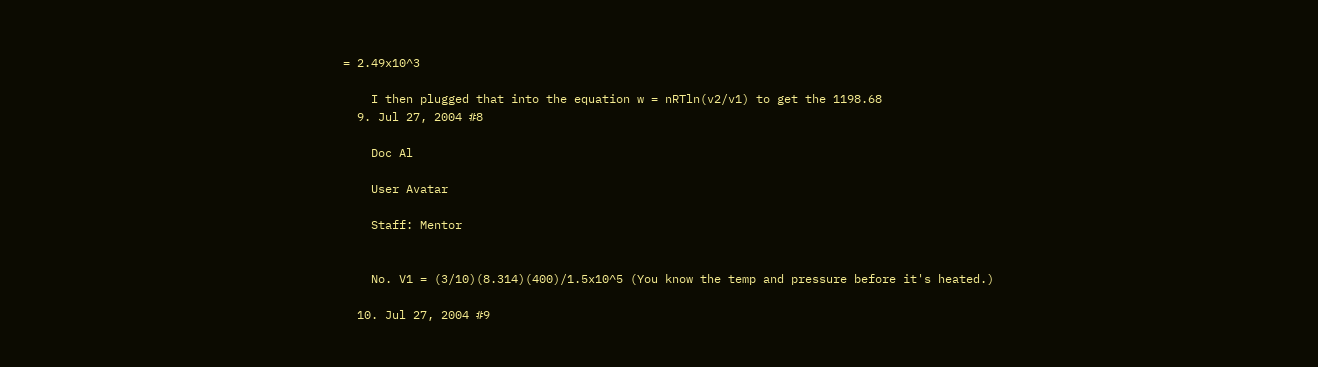= 2.49x10^3

    I then plugged that into the equation w = nRTln(v2/v1) to get the 1198.68
  9. Jul 27, 2004 #8

    Doc Al

    User Avatar

    Staff: Mentor


    No. V1 = (3/10)(8.314)(400)/1.5x10^5 (You know the temp and pressure before it's heated.)

  10. Jul 27, 2004 #9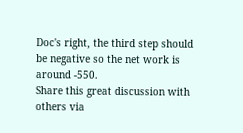Doc's right, the third step should be negative so the net work is around -550.
Share this great discussion with others via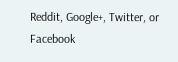Reddit, Google+, Twitter, or Facebook